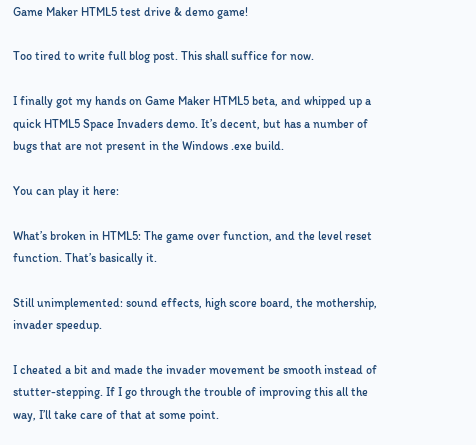Game Maker HTML5 test drive & demo game!

Too tired to write full blog post. This shall suffice for now.

I finally got my hands on Game Maker HTML5 beta, and whipped up a quick HTML5 Space Invaders demo. It’s decent, but has a number of bugs that are not present in the Windows .exe build.

You can play it here:

What’s broken in HTML5: The game over function, and the level reset function. That’s basically it.

Still unimplemented: sound effects, high score board, the mothership, invader speedup.

I cheated a bit and made the invader movement be smooth instead of stutter-stepping. If I go through the trouble of improving this all the way, I’ll take care of that at some point.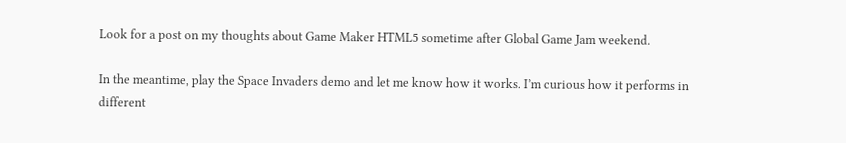Look for a post on my thoughts about Game Maker HTML5 sometime after Global Game Jam weekend.

In the meantime, play the Space Invaders demo and let me know how it works. I’m curious how it performs in different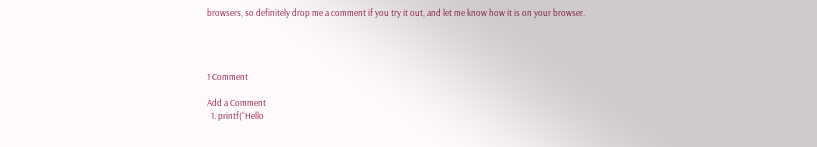browsers, so definitely drop me a comment if you try it out, and let me know how it is on your browser.




1 Comment

Add a Comment
  1. printf(“Hello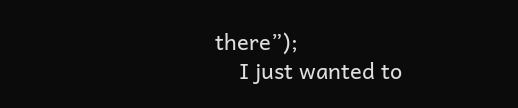there”);
    I just wanted to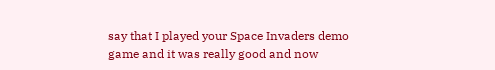say that I played your Space Invaders demo game and it was really good and now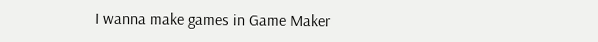I wanna make games in Game Maker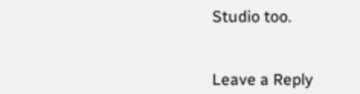Studio too.


Leave a Reply